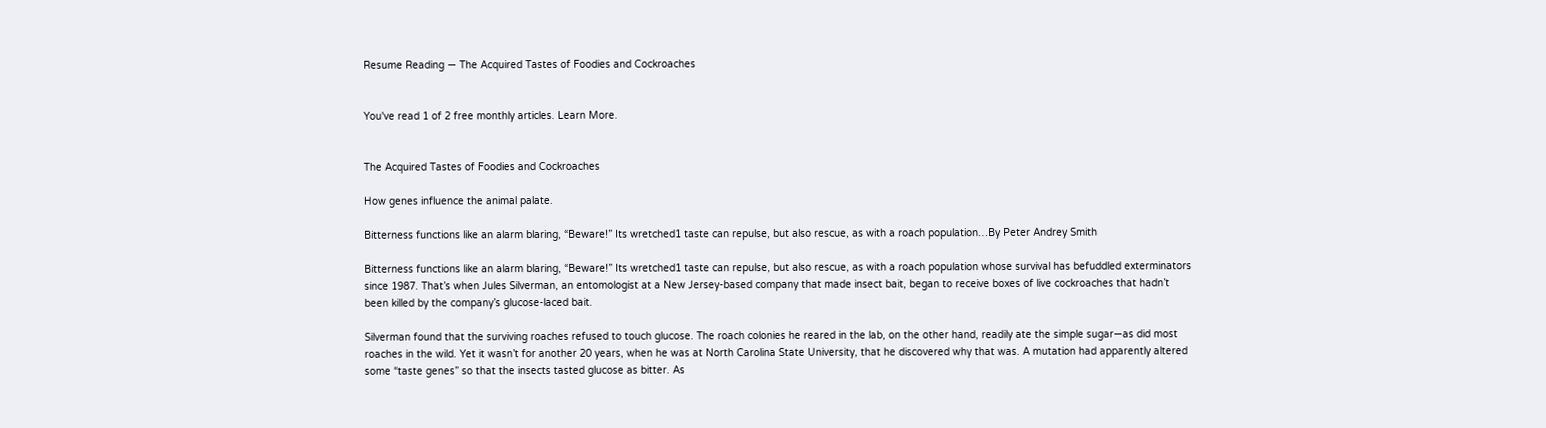Resume Reading — The Acquired Tastes of Foodies and Cockroaches


You've read 1 of 2 free monthly articles. Learn More.


The Acquired Tastes of Foodies and Cockroaches

How genes influence the animal palate.

Bitterness functions like an alarm blaring, “Beware!” Its wretched1 taste can repulse, but also rescue, as with a roach population…By Peter Andrey Smith

Bitterness functions like an alarm blaring, “Beware!” Its wretched1 taste can repulse, but also rescue, as with a roach population whose survival has befuddled exterminators since 1987. That’s when Jules Silverman, an entomologist at a New Jersey-based company that made insect bait, began to receive boxes of live cockroaches that hadn’t been killed by the company’s glucose-laced bait.

Silverman found that the surviving roaches refused to touch glucose. The roach colonies he reared in the lab, on the other hand, readily ate the simple sugar—as did most roaches in the wild. Yet it wasn’t for another 20 years, when he was at North Carolina State University, that he discovered why that was. A mutation had apparently altered some “taste genes” so that the insects tasted glucose as bitter. As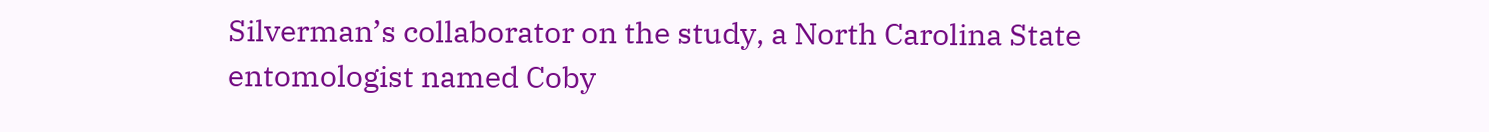Silverman’s collaborator on the study, a North Carolina State entomologist named Coby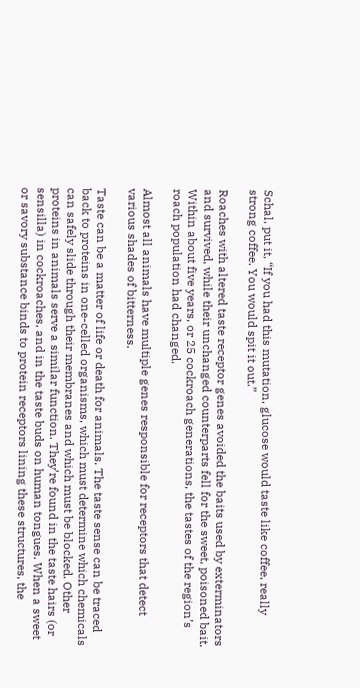Schal, put it, “If you had this mutation, glucose would taste like coffee, really strong coffee. You would spit it out.”

Roaches with altered taste receptor genes avoided the baits used by exterminators and survived, while their unchanged counterparts fell for the sweet, poisoned bait. Within about five years, or 25 cockroach generations, the tastes of the region’s roach population had changed.

Almost all animals have multiple genes responsible for receptors that detect various shades of bitterness.

Taste can be a matter of life or death for animals. The taste sense can be traced back to proteins in one-celled organisms, which must determine which chemicals can safely slide through their membranes and which must be blocked. Other proteins in animals serve a similar function. They’re found in the taste hairs (or sensilla) in cockroaches, and in the taste buds on human tongues. When a sweet or savory substance binds to protein receptors lining these structures, the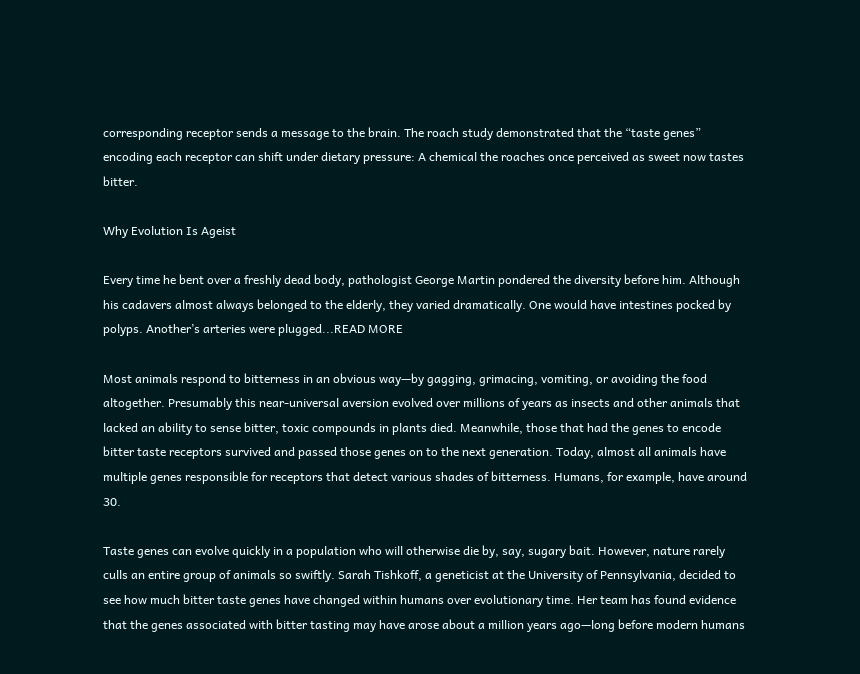corresponding receptor sends a message to the brain. The roach study demonstrated that the “taste genes” encoding each receptor can shift under dietary pressure: A chemical the roaches once perceived as sweet now tastes bitter.

Why Evolution Is Ageist

Every time he bent over a freshly dead body, pathologist George Martin pondered the diversity before him. Although his cadavers almost always belonged to the elderly, they varied dramatically. One would have intestines pocked by polyps. Another’s arteries were plugged...READ MORE

Most animals respond to bitterness in an obvious way—by gagging, grimacing, vomiting, or avoiding the food altogether. Presumably this near-universal aversion evolved over millions of years as insects and other animals that lacked an ability to sense bitter, toxic compounds in plants died. Meanwhile, those that had the genes to encode bitter taste receptors survived and passed those genes on to the next generation. Today, almost all animals have multiple genes responsible for receptors that detect various shades of bitterness. Humans, for example, have around 30.

Taste genes can evolve quickly in a population who will otherwise die by, say, sugary bait. However, nature rarely culls an entire group of animals so swiftly. Sarah Tishkoff, a geneticist at the University of Pennsylvania, decided to see how much bitter taste genes have changed within humans over evolutionary time. Her team has found evidence that the genes associated with bitter tasting may have arose about a million years ago—long before modern humans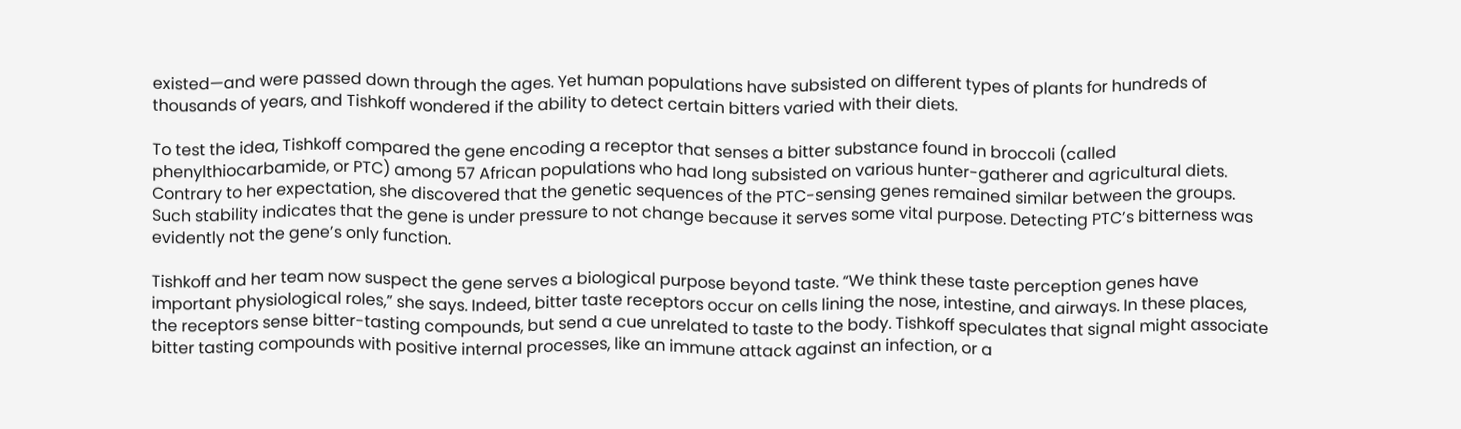existed—and were passed down through the ages. Yet human populations have subsisted on different types of plants for hundreds of thousands of years, and Tishkoff wondered if the ability to detect certain bitters varied with their diets.

To test the idea, Tishkoff compared the gene encoding a receptor that senses a bitter substance found in broccoli (called phenylthiocarbamide, or PTC) among 57 African populations who had long subsisted on various hunter-gatherer and agricultural diets. Contrary to her expectation, she discovered that the genetic sequences of the PTC-sensing genes remained similar between the groups. Such stability indicates that the gene is under pressure to not change because it serves some vital purpose. Detecting PTC’s bitterness was evidently not the gene’s only function.

Tishkoff and her team now suspect the gene serves a biological purpose beyond taste. “We think these taste perception genes have important physiological roles,” she says. Indeed, bitter taste receptors occur on cells lining the nose, intestine, and airways. In these places, the receptors sense bitter-tasting compounds, but send a cue unrelated to taste to the body. Tishkoff speculates that signal might associate bitter tasting compounds with positive internal processes, like an immune attack against an infection, or a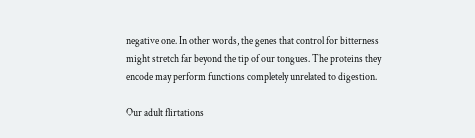negative one. In other words, the genes that control for bitterness might stretch far beyond the tip of our tongues. The proteins they encode may perform functions completely unrelated to digestion.

Our adult flirtations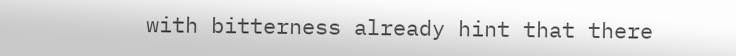with bitterness already hint that there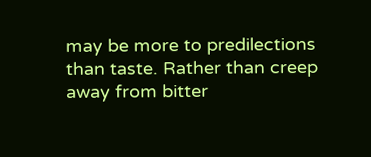may be more to predilections than taste. Rather than creep away from bitter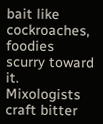bait like cockroaches, foodies scurry toward it. Mixologists craft bitter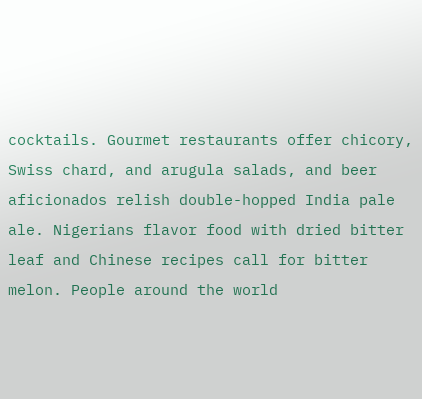cocktails. Gourmet restaurants offer chicory, Swiss chard, and arugula salads, and beer aficionados relish double-hopped India pale ale. Nigerians flavor food with dried bitter leaf and Chinese recipes call for bitter melon. People around the world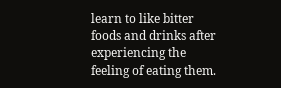learn to like bitter foods and drinks after experiencing the feeling of eating them.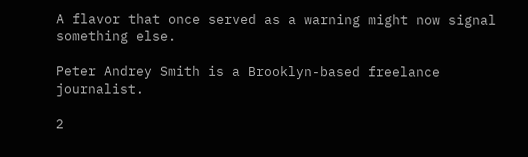A flavor that once served as a warning might now signal something else.

Peter Andrey Smith is a Brooklyn-based freelance journalist.

2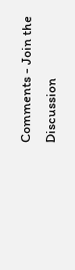Comments - Join the Discussion